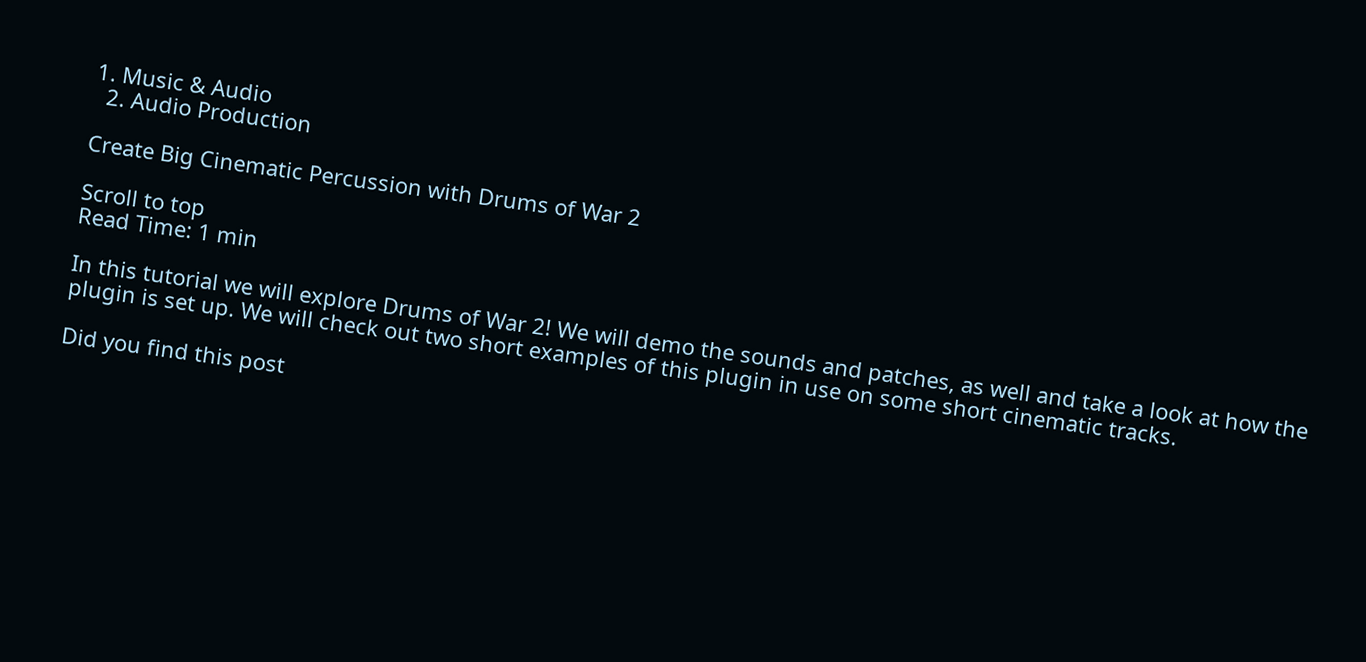1. Music & Audio
  2. Audio Production

Create Big Cinematic Percussion with Drums of War 2

Scroll to top
Read Time: 1 min

In this tutorial we will explore Drums of War 2! We will demo the sounds and patches, as well and take a look at how the plugin is set up. We will check out two short examples of this plugin in use on some short cinematic tracks.

Did you find this post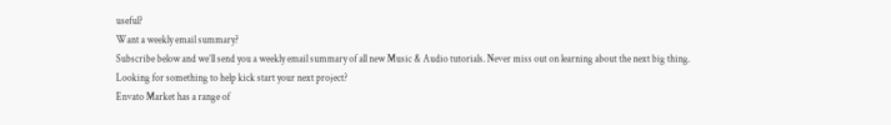useful?
Want a weekly email summary?
Subscribe below and we’ll send you a weekly email summary of all new Music & Audio tutorials. Never miss out on learning about the next big thing.
Looking for something to help kick start your next project?
Envato Market has a range of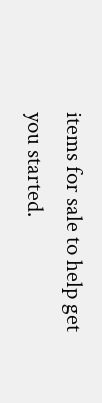items for sale to help get you started.